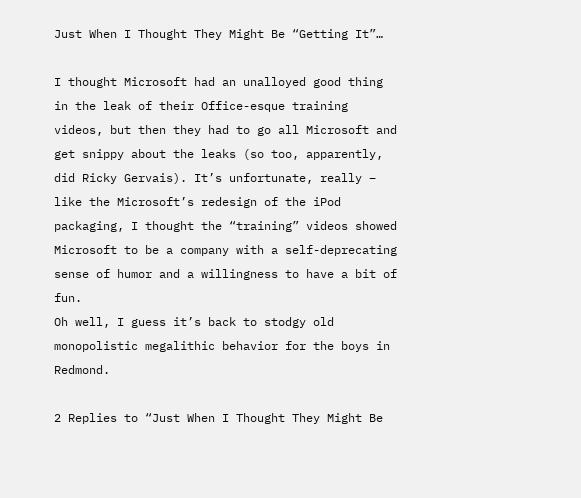Just When I Thought They Might Be “Getting It”…

I thought Microsoft had an unalloyed good thing in the leak of their Office-esque training videos, but then they had to go all Microsoft and get snippy about the leaks (so too, apparently, did Ricky Gervais). It’s unfortunate, really – like the Microsoft’s redesign of the iPod packaging, I thought the “training” videos showed Microsoft to be a company with a self-deprecating sense of humor and a willingness to have a bit of fun.
Oh well, I guess it’s back to stodgy old monopolistic megalithic behavior for the boys in Redmond.

2 Replies to “Just When I Thought They Might Be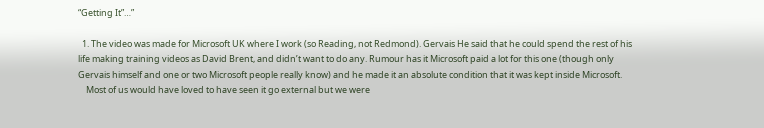“Getting It”…”

  1. The video was made for Microsoft UK where I work (so Reading, not Redmond). Gervais He said that he could spend the rest of his life making training videos as David Brent, and didn’t want to do any. Rumour has it Microsoft paid a lot for this one (though only Gervais himself and one or two Microsoft people really know) and he made it an absolute condition that it was kept inside Microsoft.
    Most of us would have loved to have seen it go external but we were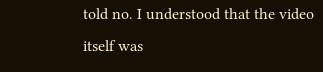told no. I understood that the video itself was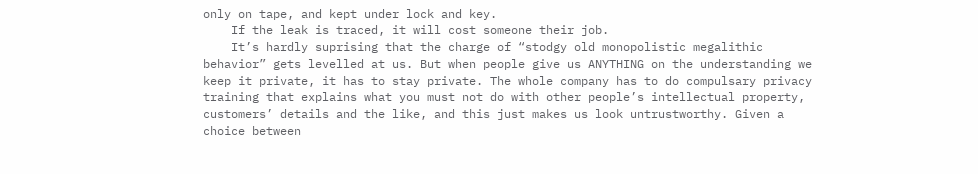only on tape, and kept under lock and key.
    If the leak is traced, it will cost someone their job.
    It’s hardly suprising that the charge of “stodgy old monopolistic megalithic behavior” gets levelled at us. But when people give us ANYTHING on the understanding we keep it private, it has to stay private. The whole company has to do compulsary privacy training that explains what you must not do with other people’s intellectual property, customers’ details and the like, and this just makes us look untrustworthy. Given a choice between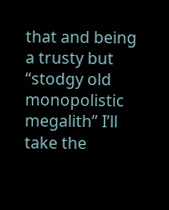that and being a trusty but “stodgy old monopolistic megalith” I’ll take the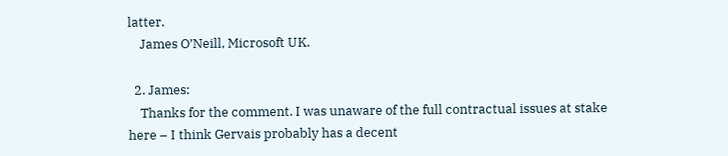latter.
    James O’Neill, Microsoft UK.

  2. James:
    Thanks for the comment. I was unaware of the full contractual issues at stake here – I think Gervais probably has a decent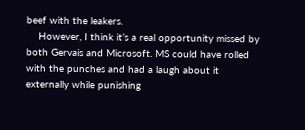beef with the leakers.
    However, I think it’s a real opportunity missed by both Gervais and Microsoft. MS could have rolled with the punches and had a laugh about it externally while punishing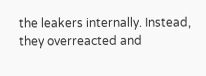the leakers internally. Instead, they overreacted and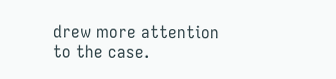drew more attention to the case.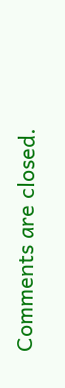Comments are closed.